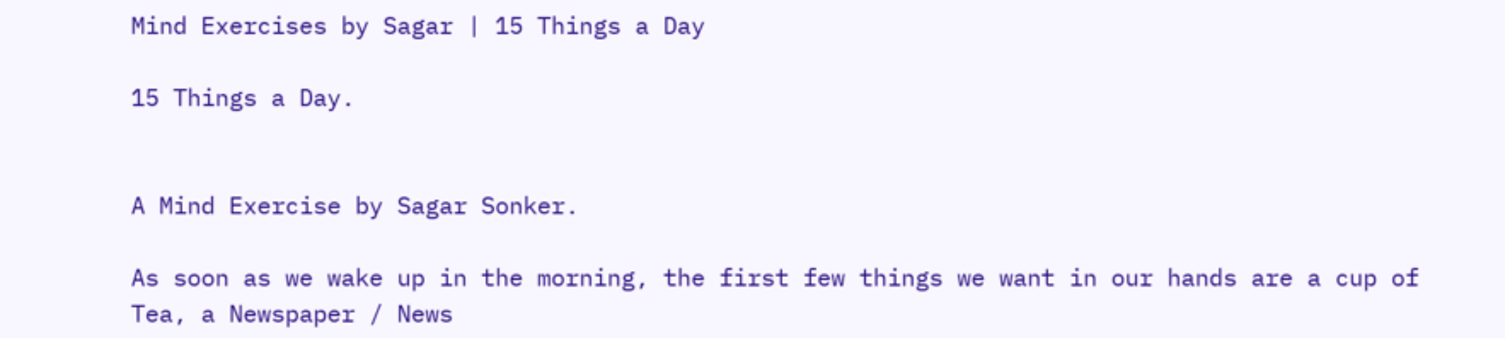Mind Exercises by Sagar | 15 Things a Day

15 Things a Day.


A Mind Exercise by Sagar Sonker.

As soon as we wake up in the morning, the first few things we want in our hands are a cup of Tea, a Newspaper / News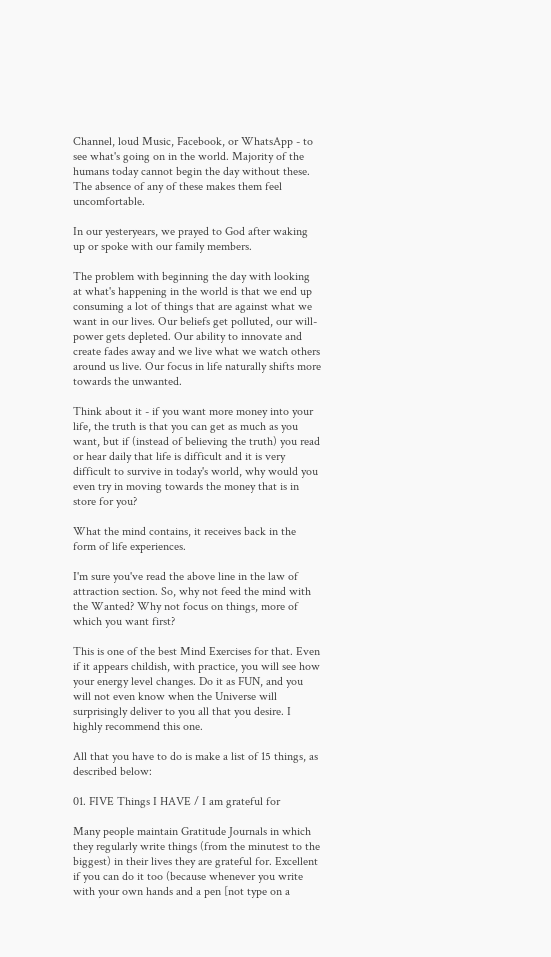Channel, loud Music, Facebook, or WhatsApp - to see what's going on in the world. Majority of the humans today cannot begin the day without these. The absence of any of these makes them feel uncomfortable.

In our yesteryears, we prayed to God after waking up or spoke with our family members.

The problem with beginning the day with looking at what's happening in the world is that we end up consuming a lot of things that are against what we want in our lives. Our beliefs get polluted, our will-power gets depleted. Our ability to innovate and create fades away and we live what we watch others around us live. Our focus in life naturally shifts more towards the unwanted.

Think about it - if you want more money into your life, the truth is that you can get as much as you want, but if (instead of believing the truth) you read or hear daily that life is difficult and it is very difficult to survive in today's world, why would you even try in moving towards the money that is in store for you?

What the mind contains, it receives back in the form of life experiences.

I'm sure you've read the above line in the law of attraction section. So, why not feed the mind with the Wanted? Why not focus on things, more of which you want first?

This is one of the best Mind Exercises for that. Even if it appears childish, with practice, you will see how your energy level changes. Do it as FUN, and you will not even know when the Universe will surprisingly deliver to you all that you desire. I highly recommend this one.

All that you have to do is make a list of 15 things, as described below:

01. FIVE Things I HAVE / I am grateful for

Many people maintain Gratitude Journals in which they regularly write things (from the minutest to the biggest) in their lives they are grateful for. Excellent if you can do it too (because whenever you write with your own hands and a pen [not type on a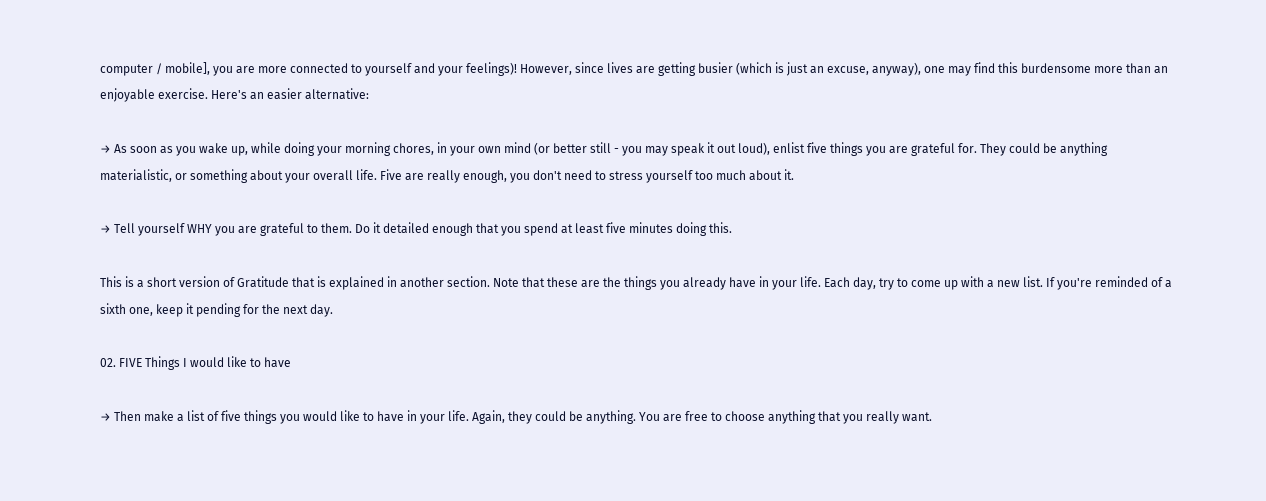computer / mobile], you are more connected to yourself and your feelings)! However, since lives are getting busier (which is just an excuse, anyway), one may find this burdensome more than an enjoyable exercise. Here's an easier alternative:

→ As soon as you wake up, while doing your morning chores, in your own mind (or better still - you may speak it out loud), enlist five things you are grateful for. They could be anything materialistic, or something about your overall life. Five are really enough, you don't need to stress yourself too much about it.

→ Tell yourself WHY you are grateful to them. Do it detailed enough that you spend at least five minutes doing this.

This is a short version of Gratitude that is explained in another section. Note that these are the things you already have in your life. Each day, try to come up with a new list. If you're reminded of a sixth one, keep it pending for the next day.

02. FIVE Things I would like to have

→ Then make a list of five things you would like to have in your life. Again, they could be anything. You are free to choose anything that you really want.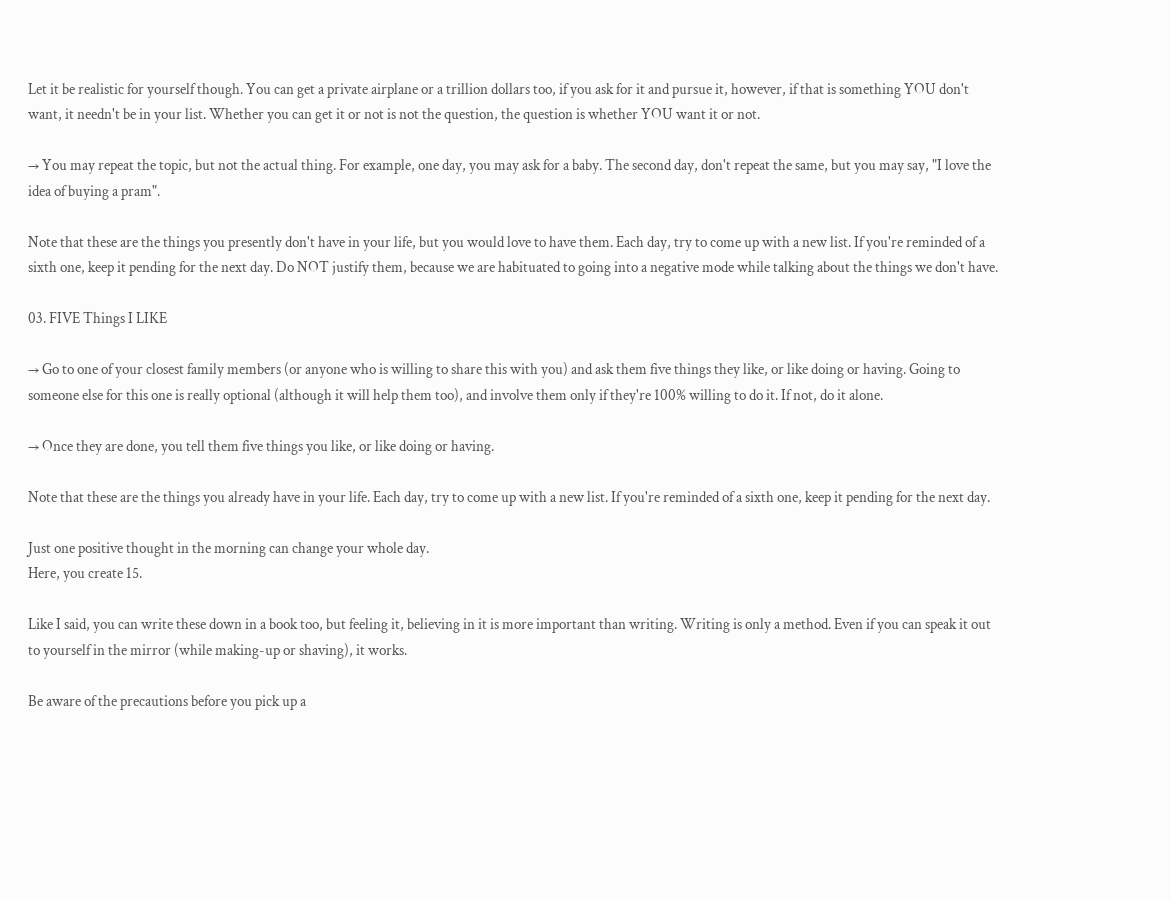Let it be realistic for yourself though. You can get a private airplane or a trillion dollars too, if you ask for it and pursue it, however, if that is something YOU don't want, it needn't be in your list. Whether you can get it or not is not the question, the question is whether YOU want it or not.

→ You may repeat the topic, but not the actual thing. For example, one day, you may ask for a baby. The second day, don't repeat the same, but you may say, "I love the idea of buying a pram".

Note that these are the things you presently don't have in your life, but you would love to have them. Each day, try to come up with a new list. If you're reminded of a sixth one, keep it pending for the next day. Do NOT justify them, because we are habituated to going into a negative mode while talking about the things we don't have.

03. FIVE Things I LIKE

→ Go to one of your closest family members (or anyone who is willing to share this with you) and ask them five things they like, or like doing or having. Going to someone else for this one is really optional (although it will help them too), and involve them only if they're 100% willing to do it. If not, do it alone.

→ Once they are done, you tell them five things you like, or like doing or having.

Note that these are the things you already have in your life. Each day, try to come up with a new list. If you're reminded of a sixth one, keep it pending for the next day.

Just one positive thought in the morning can change your whole day.
Here, you create 15.

Like I said, you can write these down in a book too, but feeling it, believing in it is more important than writing. Writing is only a method. Even if you can speak it out to yourself in the mirror (while making-up or shaving), it works.

Be aware of the precautions before you pick up a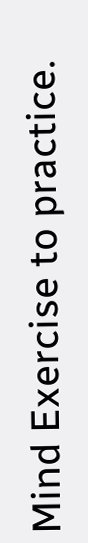Mind Exercise to practice.